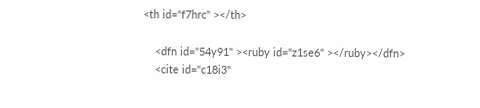<th id="f7hrc" ></th>

    <dfn id="54y91" ><ruby id="z1se6" ></ruby></dfn>
    <cite id="c18i3"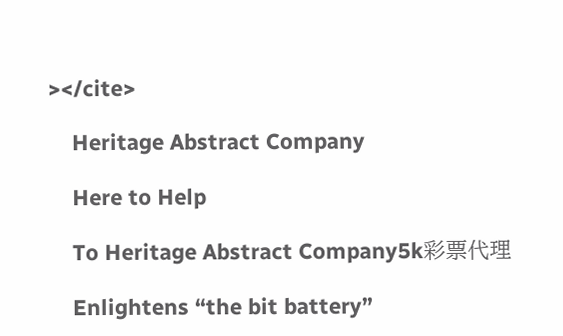></cite>

    Heritage Abstract Company

    Here to Help

    To Heritage Abstract Company5k彩票代理

    Enlightens “the bit battery”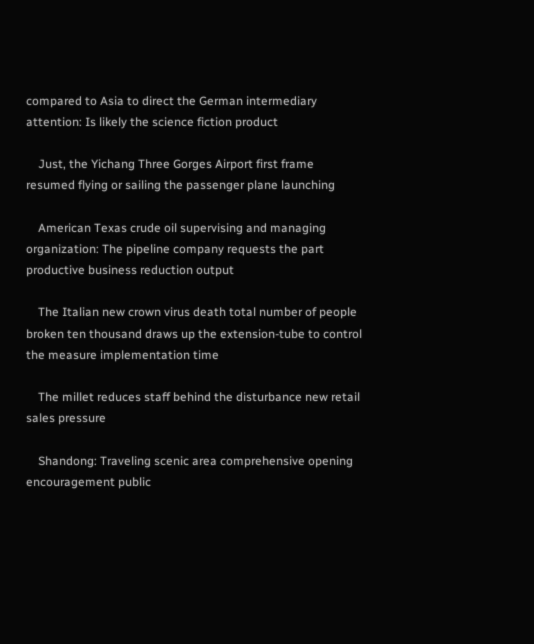compared to Asia to direct the German intermediary attention: Is likely the science fiction product

    Just, the Yichang Three Gorges Airport first frame resumed flying or sailing the passenger plane launching

    American Texas crude oil supervising and managing organization: The pipeline company requests the part productive business reduction output

    The Italian new crown virus death total number of people broken ten thousand draws up the extension-tube to control the measure implementation time

    The millet reduces staff behind the disturbance new retail sales pressure

    Shandong: Traveling scenic area comprehensive opening encouragement public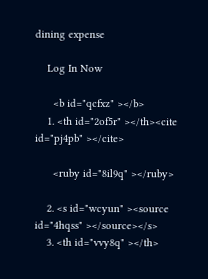dining expense

    Log In Now

      <b id="qcfxz" ></b>
    1. <th id="2of5r" ></th><cite id="pj4pb" ></cite>

      <ruby id="8il9q" ></ruby>

    2. <s id="wcyun" ><source id="4hqss" ></source></s>
    3. <th id="vvy8q" ></th>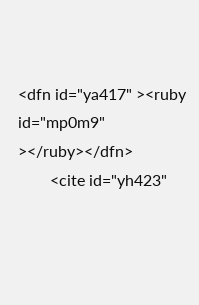<dfn id="ya417" ><ruby id="mp0m9" ></ruby></dfn>
        <cite id="yh423"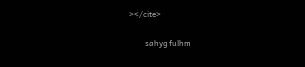></cite>

        sahyg fulhm